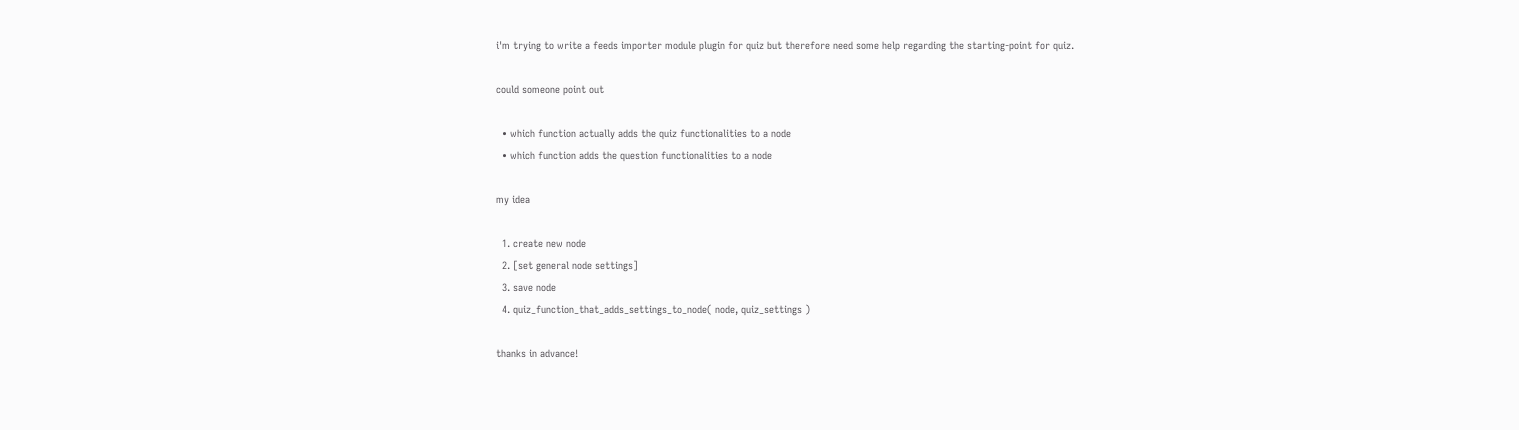i'm trying to write a feeds importer module plugin for quiz but therefore need some help regarding the starting-point for quiz.

could someone point out

  • which function actually adds the quiz functionalities to a node
  • which function adds the question functionalities to a node

my idea

  1. create new node
  2. [set general node settings]
  3. save node
  4. quiz_function_that_adds_settings_to_node( node, quiz_settings )

thanks in advance!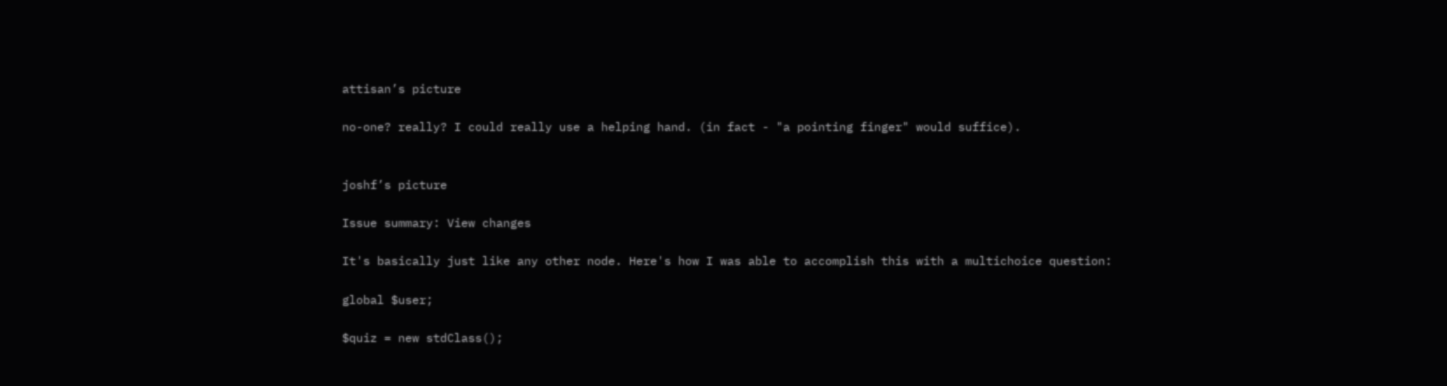attisan’s picture

no-one? really? I could really use a helping hand. (in fact - "a pointing finger" would suffice).


joshf’s picture

Issue summary: View changes

It's basically just like any other node. Here's how I was able to accomplish this with a multichoice question:

global $user;

$quiz = new stdClass();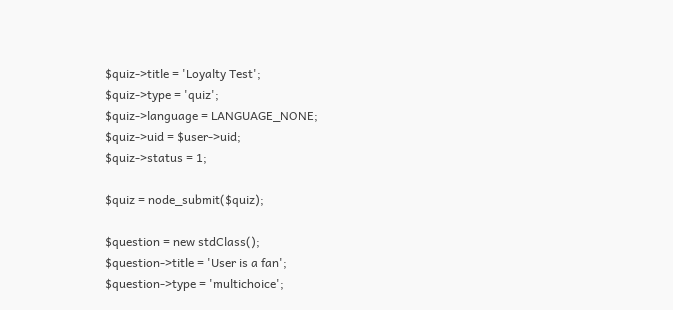$quiz->title = 'Loyalty Test';
$quiz->type = 'quiz';
$quiz->language = LANGUAGE_NONE;
$quiz->uid = $user->uid;
$quiz->status = 1;

$quiz = node_submit($quiz);

$question = new stdClass();
$question->title = 'User is a fan';
$question->type = 'multichoice';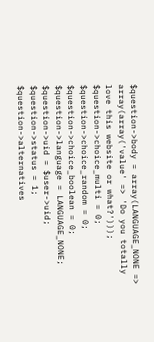$question->body = array(LANGUAGE_NONE => array(array('value' => 'Do you totally love this website or what?')));
$question->choice_multi = 0;
$question->choice_random = 0;
$question->choice_boolean = 0;
$question->language = LANGUAGE_NONE;
$question->uid = $user->uid;
$question->status = 1;
$question->alternatives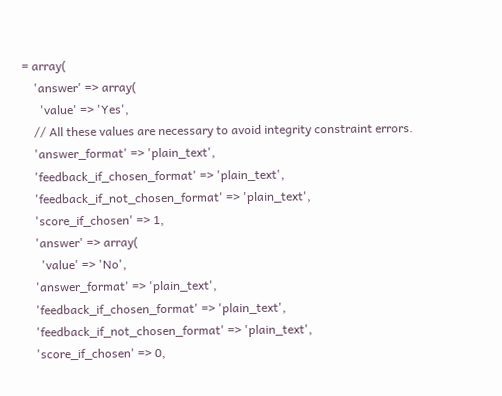= array(
    'answer' => array(
      'value' => 'Yes',
    // All these values are necessary to avoid integrity constraint errors.
    'answer_format' => 'plain_text',
    'feedback_if_chosen_format' => 'plain_text',
    'feedback_if_not_chosen_format' => 'plain_text',
    'score_if_chosen' => 1,
    'answer' => array(
      'value' => 'No',
    'answer_format' => 'plain_text',
    'feedback_if_chosen_format' => 'plain_text',
    'feedback_if_not_chosen_format' => 'plain_text',
    'score_if_chosen' => 0,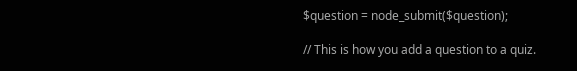$question = node_submit($question);

// This is how you add a question to a quiz.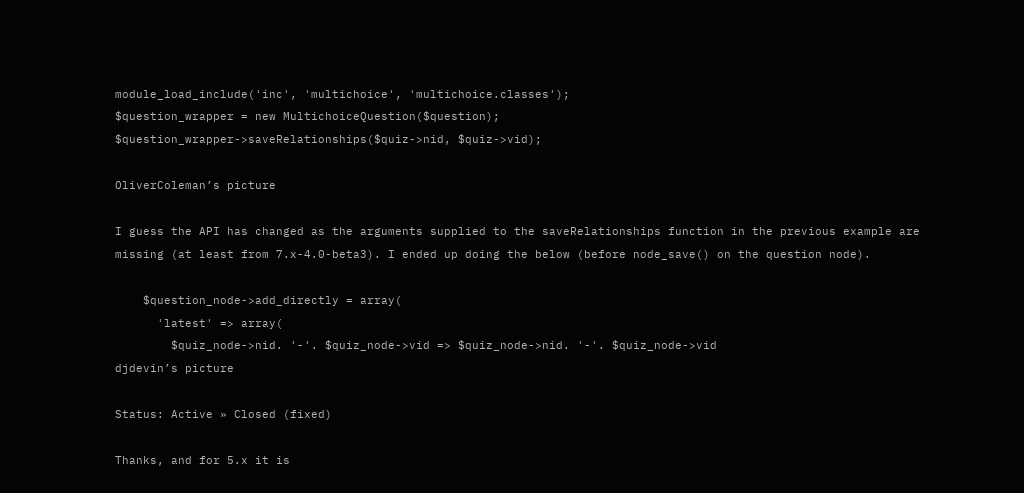module_load_include('inc', 'multichoice', 'multichoice.classes');
$question_wrapper = new MultichoiceQuestion($question);
$question_wrapper->saveRelationships($quiz->nid, $quiz->vid);

OliverColeman’s picture

I guess the API has changed as the arguments supplied to the saveRelationships function in the previous example are missing (at least from 7.x-4.0-beta3). I ended up doing the below (before node_save() on the question node).

    $question_node->add_directly = array(
      'latest' => array(
        $quiz_node->nid. '-'. $quiz_node->vid => $quiz_node->nid. '-'. $quiz_node->vid
djdevin’s picture

Status: Active » Closed (fixed)

Thanks, and for 5.x it is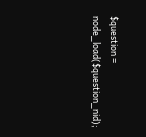$question = node_load($question_nid);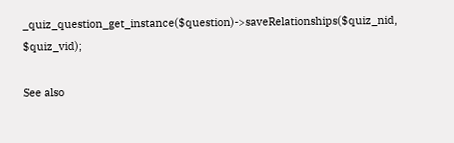_quiz_question_get_instance($question)->saveRelationships($quiz_nid, $quiz_vid);

See also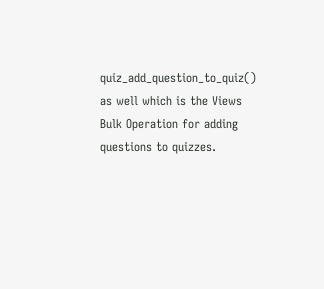quiz_add_question_to_quiz() as well which is the Views Bulk Operation for adding questions to quizzes.